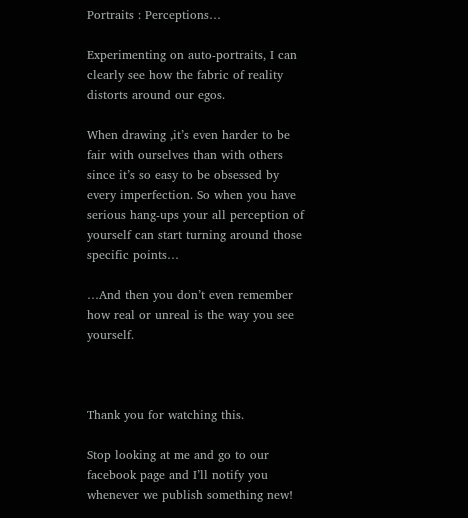Portraits : Perceptions…

Experimenting on auto-portraits, I can clearly see how the fabric of reality distorts around our egos.

When drawing ,it’s even harder to be fair with ourselves than with others since it’s so easy to be obsessed by every imperfection. So when you have serious hang-ups your all perception of yourself can start turning around those specific points…

…And then you don’t even remember how real or unreal is the way you see yourself.



Thank you for watching this.

Stop looking at me and go to our facebook page and I’ll notify you whenever we publish something new!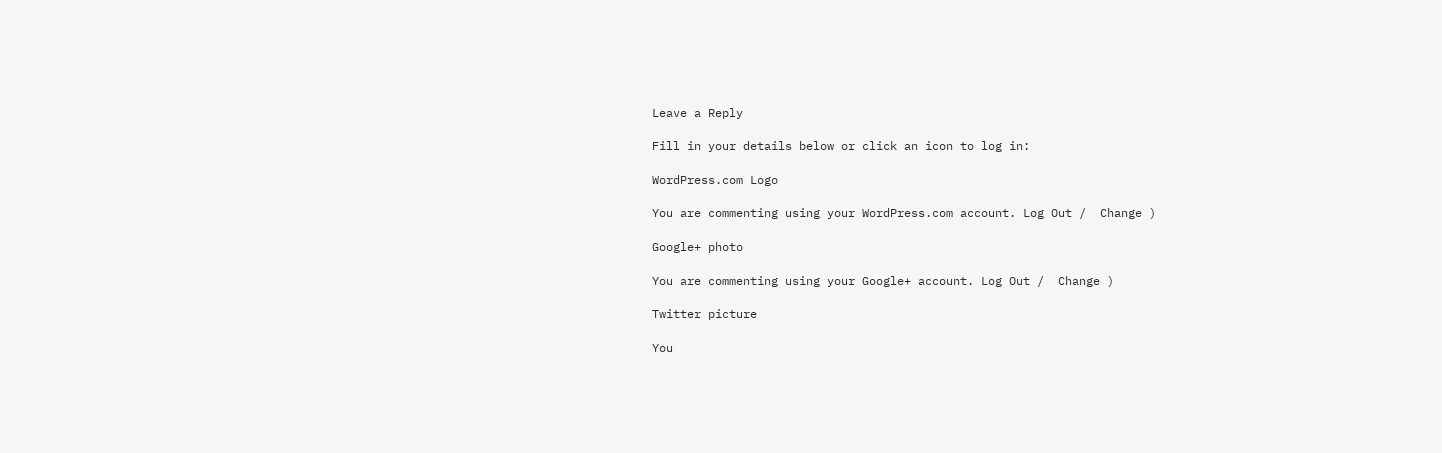Leave a Reply

Fill in your details below or click an icon to log in:

WordPress.com Logo

You are commenting using your WordPress.com account. Log Out /  Change )

Google+ photo

You are commenting using your Google+ account. Log Out /  Change )

Twitter picture

You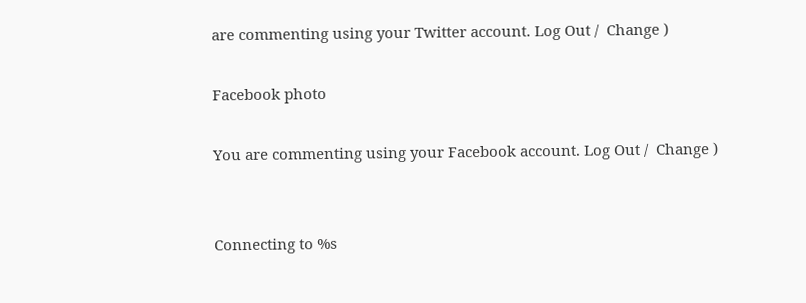are commenting using your Twitter account. Log Out /  Change )

Facebook photo

You are commenting using your Facebook account. Log Out /  Change )


Connecting to %s